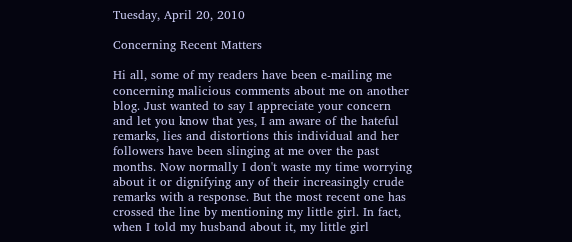Tuesday, April 20, 2010

Concerning Recent Matters

Hi all, some of my readers have been e-mailing me concerning malicious comments about me on another blog. Just wanted to say I appreciate your concern and let you know that yes, I am aware of the hateful remarks, lies and distortions this individual and her followers have been slinging at me over the past months. Now normally I don't waste my time worrying about it or dignifying any of their increasingly crude remarks with a response. But the most recent one has crossed the line by mentioning my little girl. In fact, when I told my husband about it, my little girl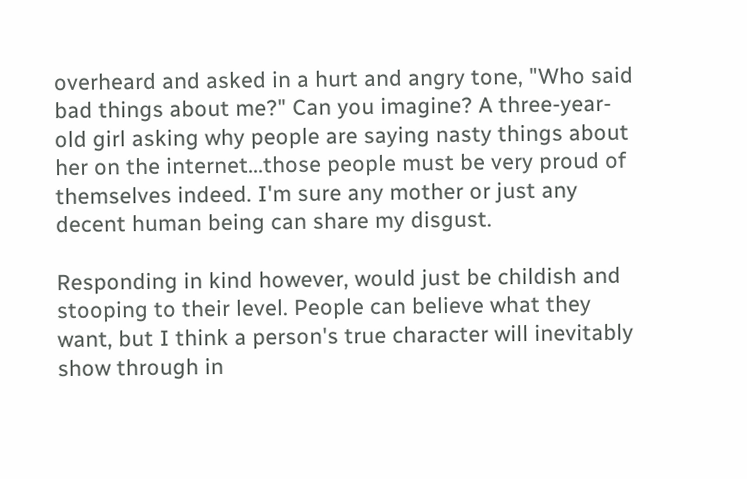overheard and asked in a hurt and angry tone, "Who said bad things about me?" Can you imagine? A three-year-old girl asking why people are saying nasty things about her on the internet...those people must be very proud of themselves indeed. I'm sure any mother or just any decent human being can share my disgust.

Responding in kind however, would just be childish and stooping to their level. People can believe what they want, but I think a person's true character will inevitably show through in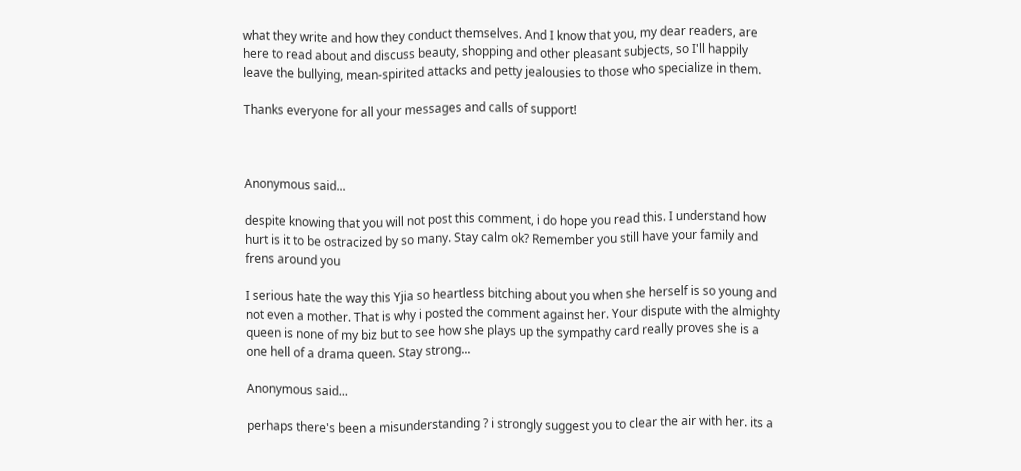what they write and how they conduct themselves. And I know that you, my dear readers, are here to read about and discuss beauty, shopping and other pleasant subjects, so I'll happily leave the bullying, mean-spirited attacks and petty jealousies to those who specialize in them.

Thanks everyone for all your messages and calls of support!



Anonymous said...

despite knowing that you will not post this comment, i do hope you read this. I understand how hurt is it to be ostracized by so many. Stay calm ok? Remember you still have your family and frens around you

I serious hate the way this Yjia so heartless bitching about you when she herself is so young and not even a mother. That is why i posted the comment against her. Your dispute with the almighty queen is none of my biz but to see how she plays up the sympathy card really proves she is a one hell of a drama queen. Stay strong...

Anonymous said...

perhaps there's been a misunderstanding ? i strongly suggest you to clear the air with her. its a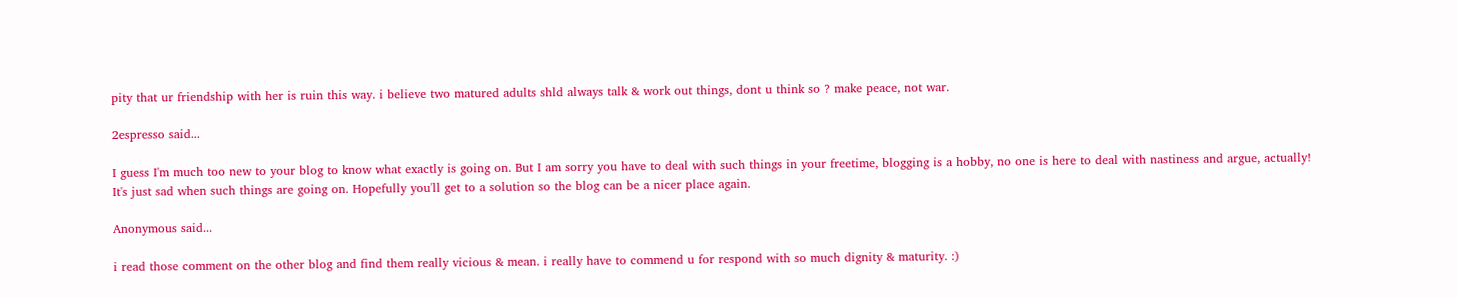pity that ur friendship with her is ruin this way. i believe two matured adults shld always talk & work out things, dont u think so ? make peace, not war.

2espresso said...

I guess I'm much too new to your blog to know what exactly is going on. But I am sorry you have to deal with such things in your freetime, blogging is a hobby, no one is here to deal with nastiness and argue, actually!
It's just sad when such things are going on. Hopefully you'll get to a solution so the blog can be a nicer place again.

Anonymous said...

i read those comment on the other blog and find them really vicious & mean. i really have to commend u for respond with so much dignity & maturity. :)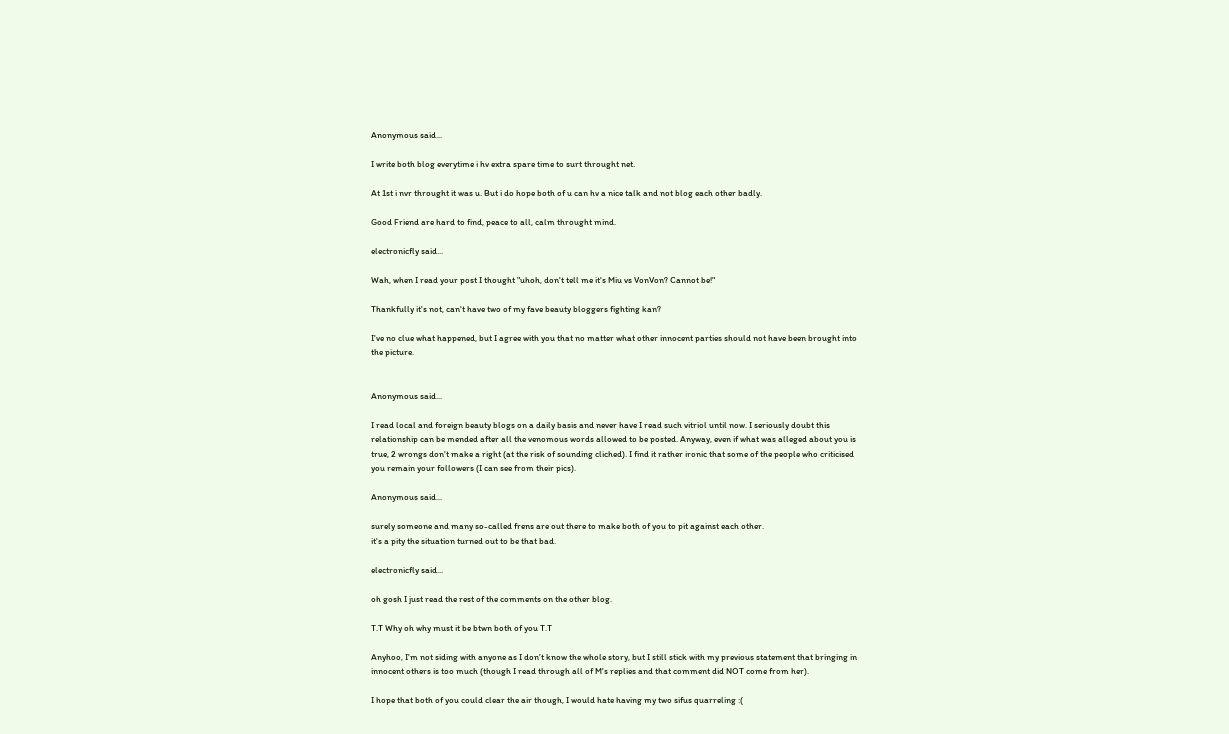Anonymous said...

I write both blog everytime i hv extra spare time to surt throught net.

At 1st i nvr throught it was u. But i do hope both of u can hv a nice talk and not blog each other badly.

Good Friend are hard to find, peace to all, calm throught mind.

electronicfly said...

Wah, when I read your post I thought "uhoh, don't tell me it's Miu vs VonVon? Cannot be!"

Thankfully it's not, can't have two of my fave beauty bloggers fighting kan?

I've no clue what happened, but I agree with you that no matter what other innocent parties should not have been brought into the picture.


Anonymous said...

I read local and foreign beauty blogs on a daily basis and never have I read such vitriol until now. I seriously doubt this relationship can be mended after all the venomous words allowed to be posted. Anyway, even if what was alleged about you is true, 2 wrongs don't make a right (at the risk of sounding cliched). I find it rather ironic that some of the people who criticised you remain your followers (I can see from their pics).

Anonymous said...

surely someone and many so-called frens are out there to make both of you to pit against each other.
it's a pity the situation turned out to be that bad.

electronicfly said...

oh gosh I just read the rest of the comments on the other blog.

T.T Why oh why must it be btwn both of you T.T

Anyhoo, I'm not siding with anyone as I don't know the whole story, but I still stick with my previous statement that bringing in innocent others is too much (though I read through all of M's replies and that comment did NOT come from her).

I hope that both of you could clear the air though, I would hate having my two sifus quarreling :(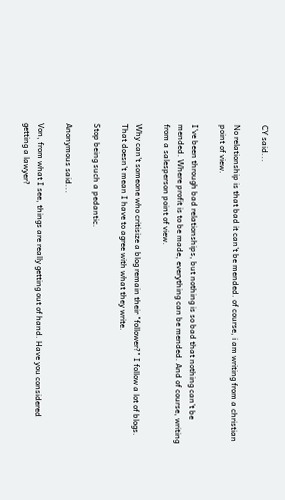CY said...

No relationship is that bad it can't be mended. of course, i am writing from a christian point of view.

I've been through bad relationships, but nothing is so bad that nothing can't be mended. Where profit is to be made, everything can be mended. And of course, writing from a salesperson point of view.

Why can't someone who critisize a blog remain their "follower?" I follow a lot of blogs. That doesn't mean I have to agree with what they write.

Stop being such a pedantic.

Anonymous said...

Von, from what I see, things are really getting out of hand. Have you considered getting a lawyer?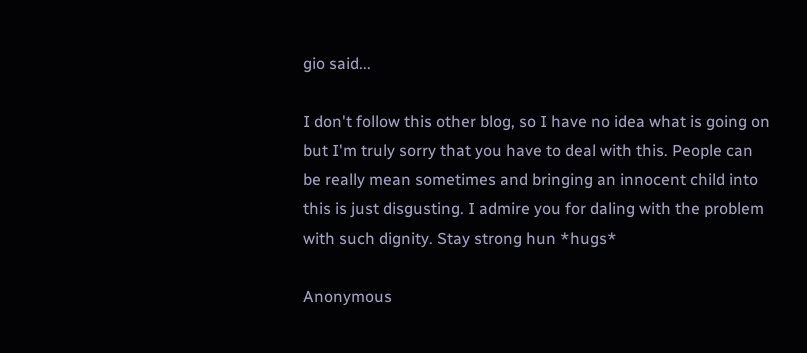gio said...

I don't follow this other blog, so I have no idea what is going on but I'm truly sorry that you have to deal with this. People can be really mean sometimes and bringing an innocent child into this is just disgusting. I admire you for daling with the problem with such dignity. Stay strong hun *hugs*

Anonymous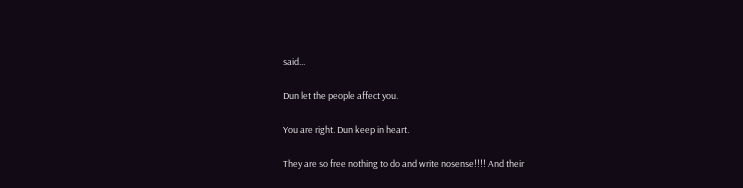said...

Dun let the people affect you.

You are right. Dun keep in heart.

They are so free nothing to do and write nosense!!!! And their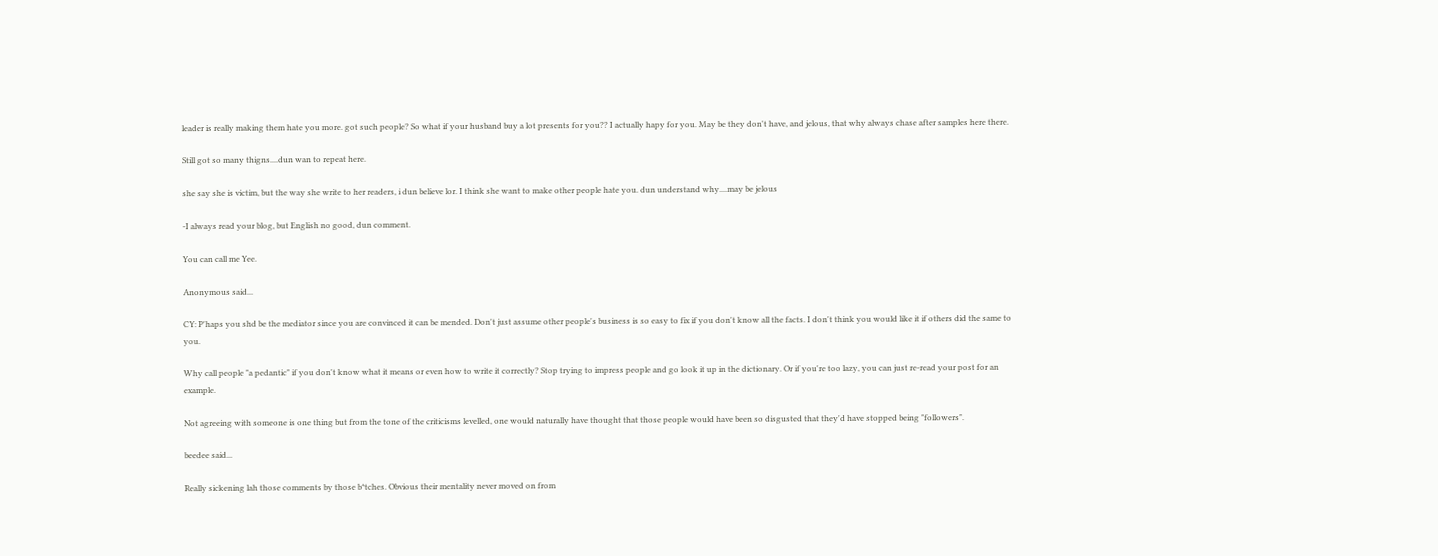leader is really making them hate you more. got such people? So what if your husband buy a lot presents for you?? I actually hapy for you. May be they don't have, and jelous, that why always chase after samples here there.

Still got so many thigns....dun wan to repeat here.

she say she is victim, but the way she write to her readers, i dun believe lor. I think she want to make other people hate you. dun understand why....may be jelous

-I always read your blog, but English no good, dun comment.

You can call me Yee.

Anonymous said...

CY: P'haps you shd be the mediator since you are convinced it can be mended. Don't just assume other people's business is so easy to fix if you don't know all the facts. I don't think you would like it if others did the same to you.

Why call people "a pedantic" if you don't know what it means or even how to write it correctly? Stop trying to impress people and go look it up in the dictionary. Or if you're too lazy, you can just re-read your post for an example.

Not agreeing with someone is one thing but from the tone of the criticisms levelled, one would naturally have thought that those people would have been so disgusted that they'd have stopped being "followers".

beedee said...

Really sickening lah those comments by those b*tches. Obvious their mentality never moved on from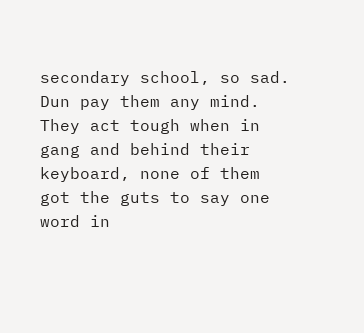secondary school, so sad. Dun pay them any mind. They act tough when in gang and behind their keyboard, none of them got the guts to say one word in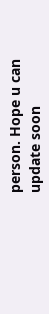person. Hope u can update soon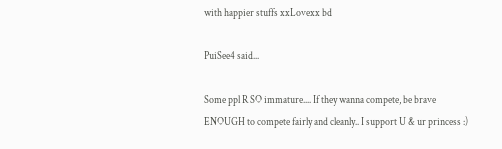with happier stuffs xxLovexx bd

PuiSee4 said...

Some ppl R SO immature.... If they wanna compete, be brave ENOUGH to compete fairly and cleanly.. I support U & ur princess :)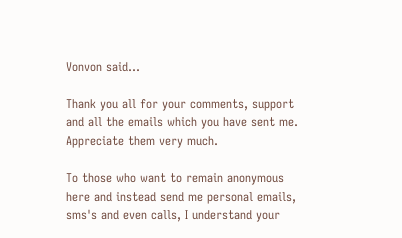Vonvon said...

Thank you all for your comments, support and all the emails which you have sent me. Appreciate them very much.

To those who want to remain anonymous here and instead send me personal emails, sms's and even calls, I understand your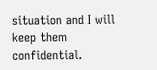situation and I will keep them confidential.